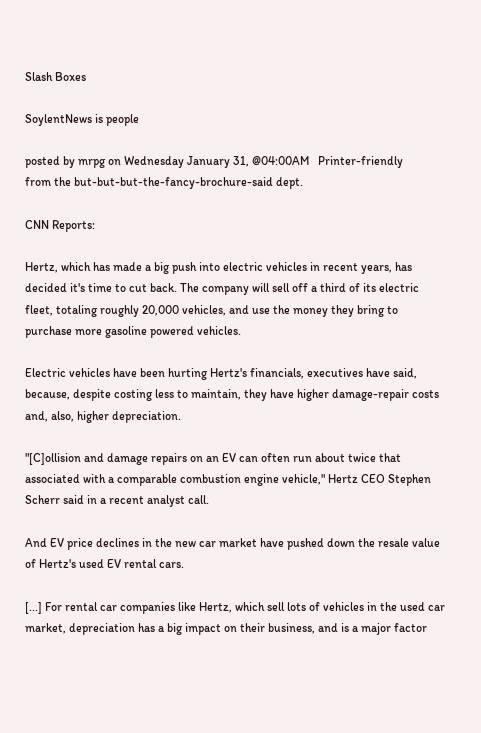Slash Boxes

SoylentNews is people

posted by mrpg on Wednesday January 31, @04:00AM   Printer-friendly
from the but-but-but-the-fancy-brochure-said dept.

CNN Reports:

Hertz, which has made a big push into electric vehicles in recent years, has decided it's time to cut back. The company will sell off a third of its electric fleet, totaling roughly 20,000 vehicles, and use the money they bring to purchase more gasoline powered vehicles.

Electric vehicles have been hurting Hertz's financials, executives have said, because, despite costing less to maintain, they have higher damage-repair costs and, also, higher depreciation.

"[C]ollision and damage repairs on an EV can often run about twice that associated with a comparable combustion engine vehicle," Hertz CEO Stephen Scherr said in a recent analyst call.

And EV price declines in the new car market have pushed down the resale value of Hertz's used EV rental cars.

[...] For rental car companies like Hertz, which sell lots of vehicles in the used car market, depreciation has a big impact on their business, and is a major factor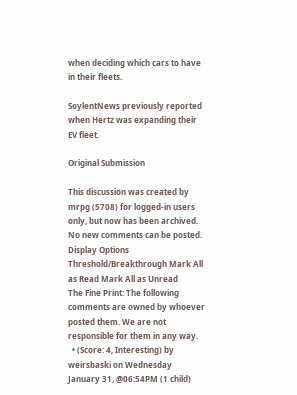when deciding which cars to have in their fleets.

SoylentNews previously reported when Hertz was expanding their EV fleet.

Original Submission

This discussion was created by mrpg (5708) for logged-in users only, but now has been archived. No new comments can be posted.
Display Options Threshold/Breakthrough Mark All as Read Mark All as Unread
The Fine Print: The following comments are owned by whoever posted them. We are not responsible for them in any way.
  • (Score: 4, Interesting) by weirsbaski on Wednesday January 31, @06:54PM (1 child)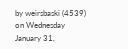by weirsbaski (4539) on Wednesday January 31,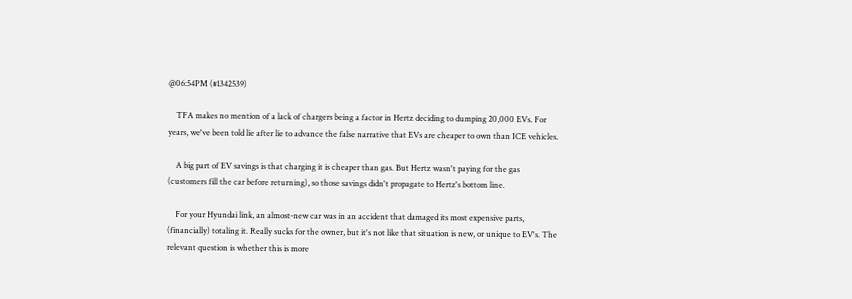@06:54PM (#1342539)

    TFA makes no mention of a lack of chargers being a factor in Hertz deciding to dumping 20,000 EVs. For years, we've been told lie after lie to advance the false narrative that EVs are cheaper to own than ICE vehicles.

    A big part of EV savings is that charging it is cheaper than gas. But Hertz wasn't paying for the gas (customers fill the car before returning), so those savings didn't propagate to Hertz's bottom line.

    For your Hyundai link, an almost-new car was in an accident that damaged its most expensive parts, (financially) totaling it. Really sucks for the owner, but it's not like that situation is new, or unique to EV's. The relevant question is whether this is more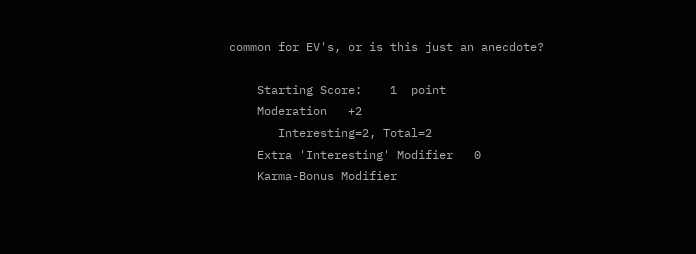common for EV's, or is this just an anecdote?

    Starting Score:    1  point
    Moderation   +2
       Interesting=2, Total=2
    Extra 'Interesting' Modifier   0
    Karma-Bonus Modifier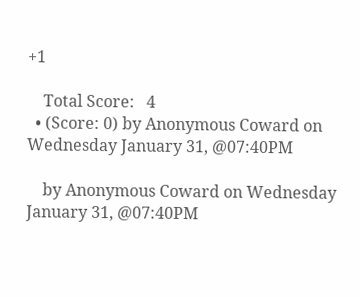+1

    Total Score:   4
  • (Score: 0) by Anonymous Coward on Wednesday January 31, @07:40PM

    by Anonymous Coward on Wednesday January 31, @07:40PM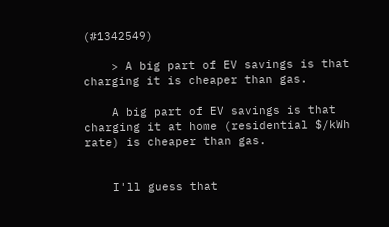(#1342549)

    > A big part of EV savings is that charging it is cheaper than gas.

    A big part of EV savings is that charging it at home (residential $/kWh rate) is cheaper than gas.


    I'll guess that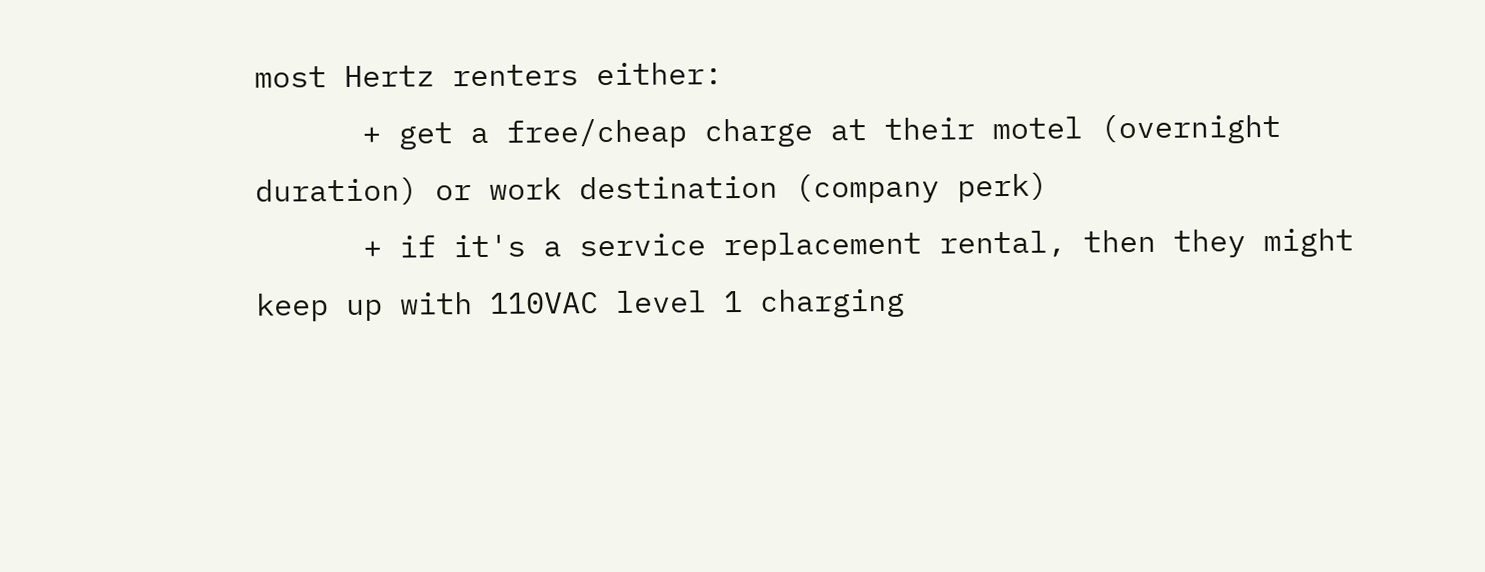most Hertz renters either:
      + get a free/cheap charge at their motel (overnight duration) or work destination (company perk)
      + if it's a service replacement rental, then they might keep up with 110VAC level 1 charging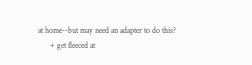at home--but may need an adapter to do this?
      + get fleeced at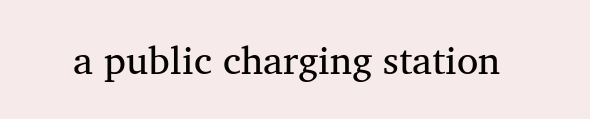a public charging station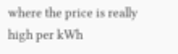where the price is really high per kWh